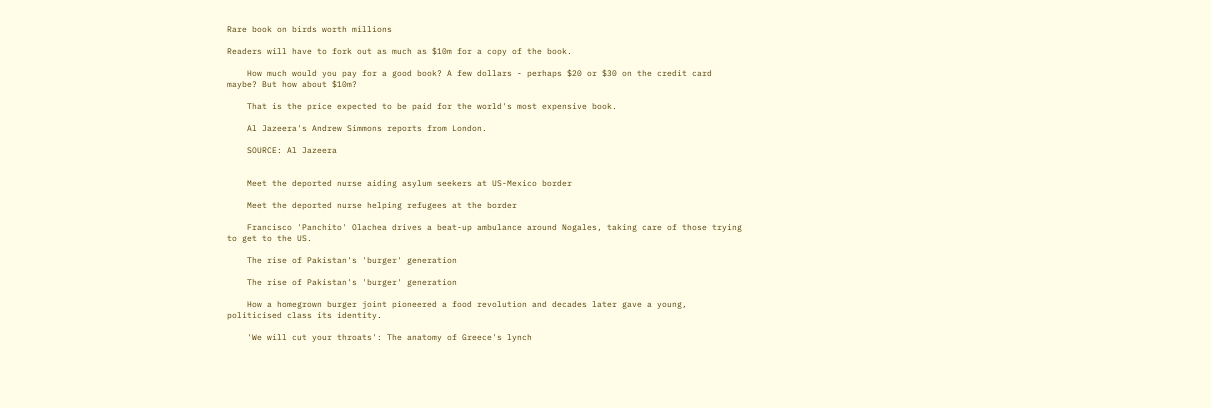Rare book on birds worth millions

Readers will have to fork out as much as $10m for a copy of the book.

    How much would you pay for a good book? A few dollars - perhaps $20 or $30 on the credit card maybe? But how about $10m?

    That is the price expected to be paid for the world's most expensive book.

    Al Jazeera's Andrew Simmons reports from London.

    SOURCE: Al Jazeera


    Meet the deported nurse aiding asylum seekers at US-Mexico border

    Meet the deported nurse helping refugees at the border

    Francisco 'Panchito' Olachea drives a beat-up ambulance around Nogales, taking care of those trying to get to the US.

    The rise of Pakistan's 'burger' generation

    The rise of Pakistan's 'burger' generation

    How a homegrown burger joint pioneered a food revolution and decades later gave a young, politicised class its identity.

    'We will cut your throats': The anatomy of Greece's lynch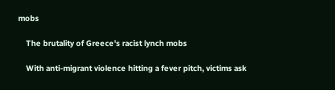mobs

    The brutality of Greece's racist lynch mobs

    With anti-migrant violence hitting a fever pitch, victims ask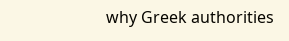why Greek authorities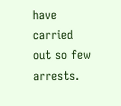have carried out so few arrests.